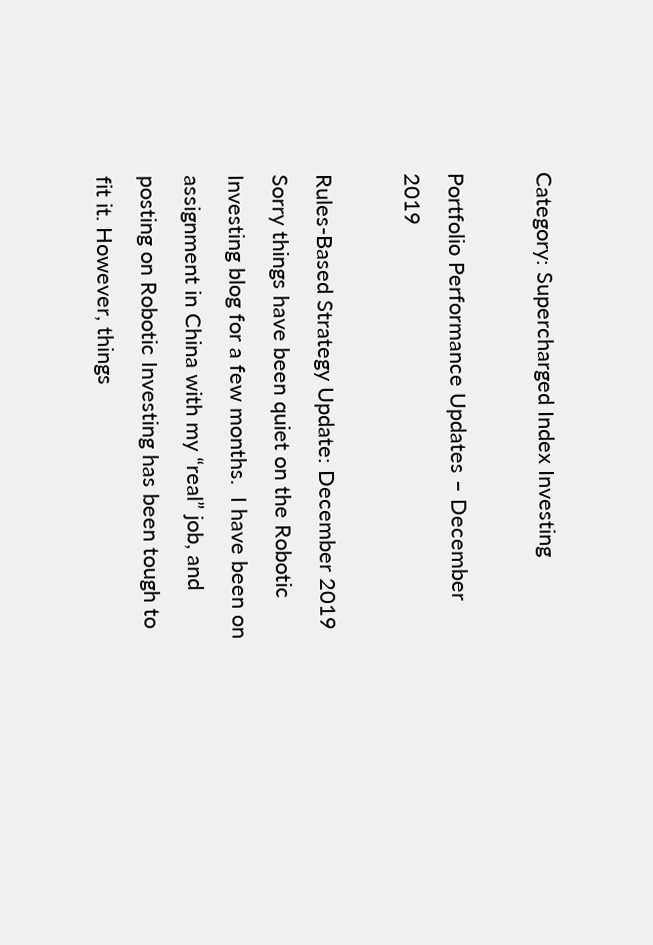Category: Supercharged Index Investing

Portfolio Performance Updates – December 2019

Rules-Based Strategy Update: December 2019 Sorry things have been quiet on the Robotic Investing blog for a few months.  I have been on assignment in China with my “real” job, and posting on Robotic Investing has been tough to fit it. However, things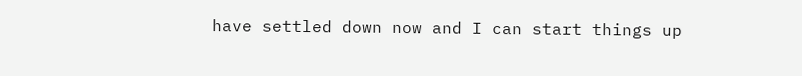have settled down now and I can start things up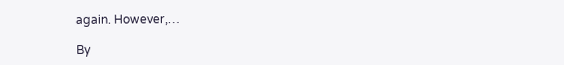again. However,…

By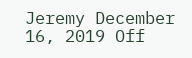Jeremy December 16, 2019 Off